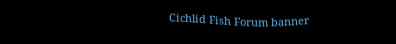Cichlid Fish Forum banner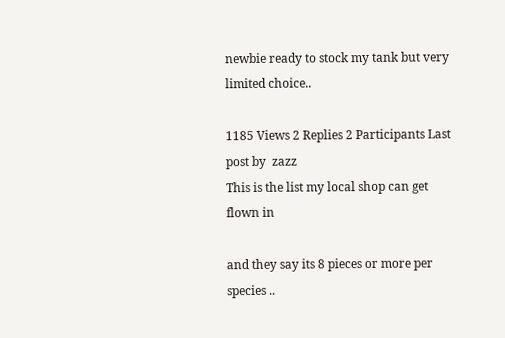newbie ready to stock my tank but very limited choice..

1185 Views 2 Replies 2 Participants Last post by  zazz
This is the list my local shop can get flown in

and they say its 8 pieces or more per species ..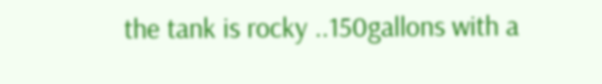the tank is rocky ..150gallons with a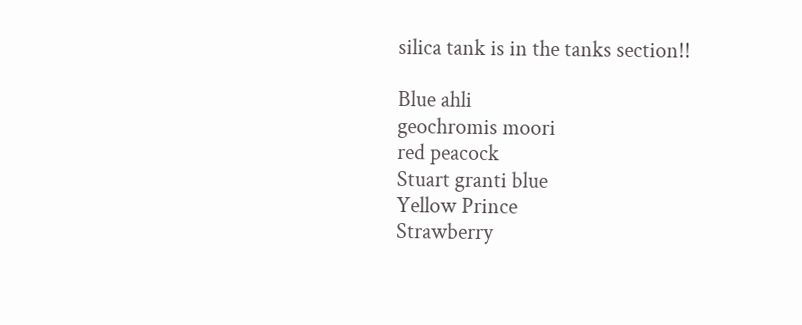silica tank is in the tanks section!!

Blue ahli
geochromis moori
red peacock
Stuart granti blue
Yellow Prince
Strawberry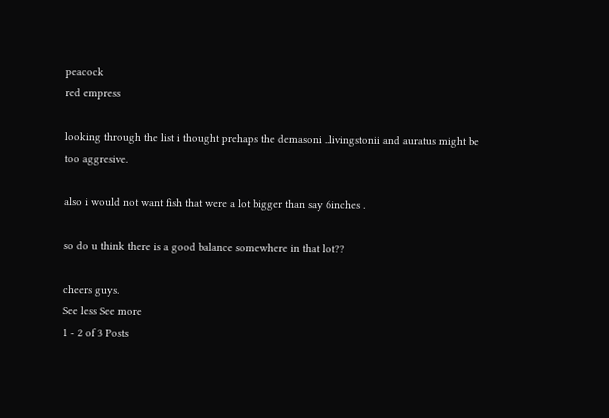peacock
red empress

looking through the list i thought prehaps the demasoni ..livingstonii and auratus might be too aggresive.

also i would not want fish that were a lot bigger than say 6inches .

so do u think there is a good balance somewhere in that lot??

cheers guys.
See less See more
1 - 2 of 3 Posts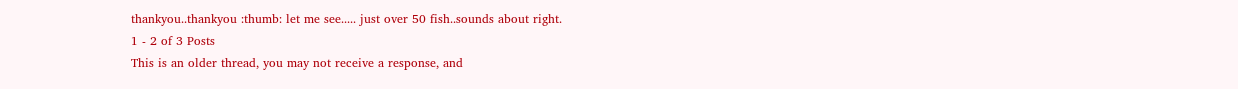thankyou..thankyou :thumb: let me see..... just over 50 fish..sounds about right.
1 - 2 of 3 Posts
This is an older thread, you may not receive a response, and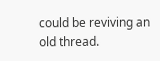could be reviving an old thread.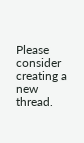Please consider creating a new thread.